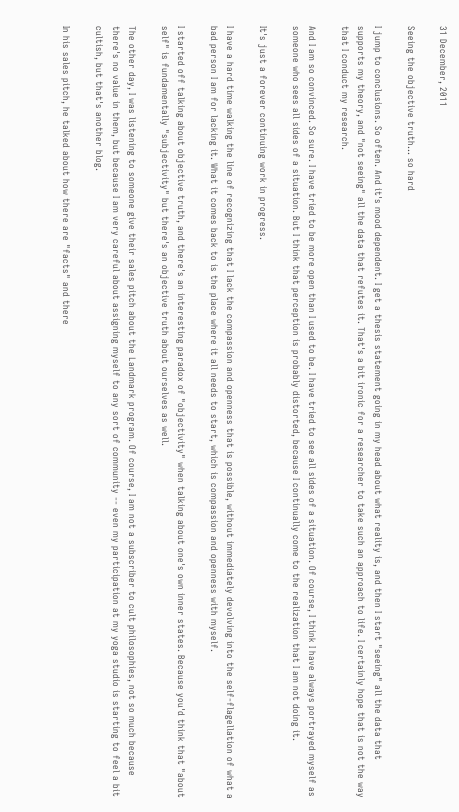31 December, 2011

Seeing the objective truth... so hard

I jump to conclusions. So often. And it's mood dependent. I get a thesis statement going in my head about what reality is, and then I start "seeing" all the data that supports my theory, and "not seeing" all the data that refutes it. That's a bit ironic for a researcher to take such an approach to life. I certainly hope that is not the way that I conduct my research.

And I am so convinced. So sure. I have tried to be more open than I used to be. I have tried to see all sides of a situation. Of course, I think I have always portrayed myself as someone who sees all sides of a situation. But I think that perception is probably distorted, because I continually come to the realization that I am not doing it.

It's just a forever continuing work in progress.

I have a hard time walking the line of recognizing that I lack the compassion and openness that is possible, without immediately devolving into the self-flagellation of what a bad person I am for lacking it. What it comes back to is the place where it all needs to start, which is compassion and openness with myself.

I started off talking about objective truth, and there's an interesting paradox of "objectivity" when talking about one's own inner states. Because you'd think that "about self" is fundamentally "subjectivity" but there's an objective truth about ourselves as well.

The other day, I was listening to someone give their sales pitch about the Landmark program. Of course, I am not a subscriber to cult philosophies, not so much because there's no value in them, but because I am very careful about assigning myself to any sort of community -- even my participation at my yoga studio is starting to feel a bit cultish, but that's another blog.

In his sales pitch, he talked about how there are "facts" and there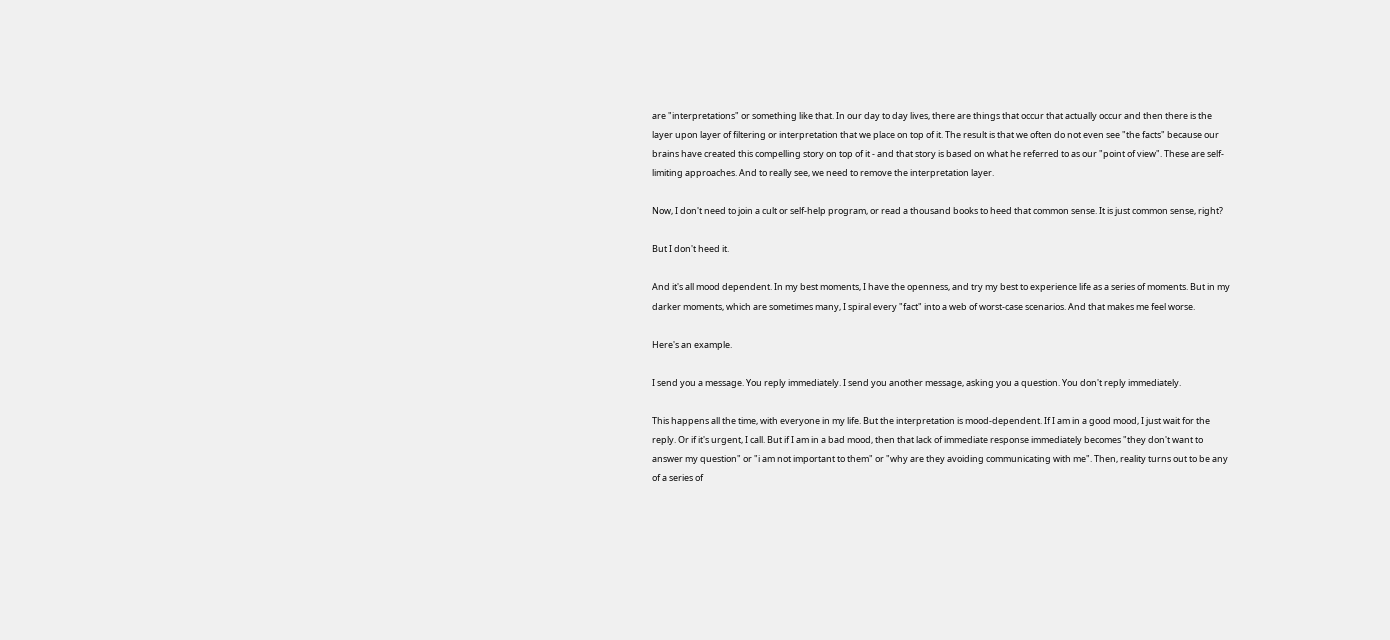are "interpretations" or something like that. In our day to day lives, there are things that occur that actually occur and then there is the layer upon layer of filtering or interpretation that we place on top of it. The result is that we often do not even see "the facts" because our brains have created this compelling story on top of it - and that story is based on what he referred to as our "point of view". These are self-limiting approaches. And to really see, we need to remove the interpretation layer.

Now, I don't need to join a cult or self-help program, or read a thousand books to heed that common sense. It is just common sense, right?

But I don't heed it.

And it's all mood dependent. In my best moments, I have the openness, and try my best to experience life as a series of moments. But in my darker moments, which are sometimes many, I spiral every "fact" into a web of worst-case scenarios. And that makes me feel worse.

Here's an example.

I send you a message. You reply immediately. I send you another message, asking you a question. You don't reply immediately.

This happens all the time, with everyone in my life. But the interpretation is mood-dependent. If I am in a good mood, I just wait for the reply. Or if it's urgent, I call. But if I am in a bad mood, then that lack of immediate response immediately becomes "they don't want to answer my question" or "i am not important to them" or "why are they avoiding communicating with me". Then, reality turns out to be any of a series of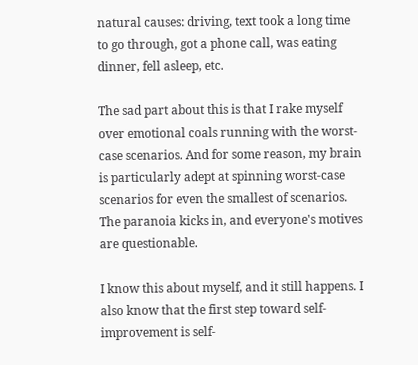natural causes: driving, text took a long time to go through, got a phone call, was eating dinner, fell asleep, etc.

The sad part about this is that I rake myself over emotional coals running with the worst-case scenarios. And for some reason, my brain is particularly adept at spinning worst-case scenarios for even the smallest of scenarios. The paranoia kicks in, and everyone's motives are questionable.

I know this about myself, and it still happens. I also know that the first step toward self-improvement is self-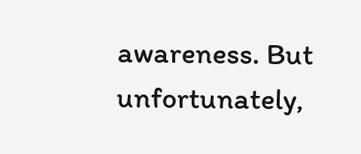awareness. But unfortunately,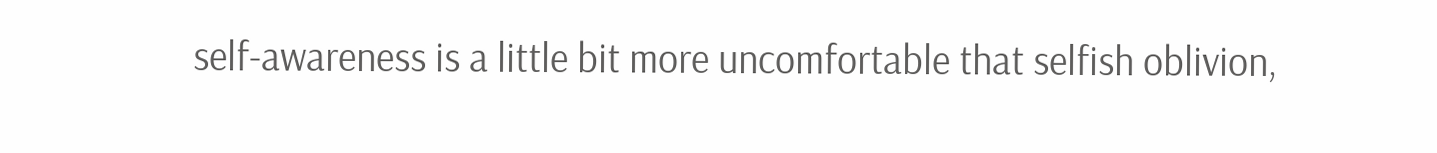self-awareness is a little bit more uncomfortable that selfish oblivion,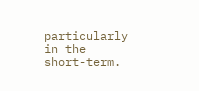particularly in the short-term.